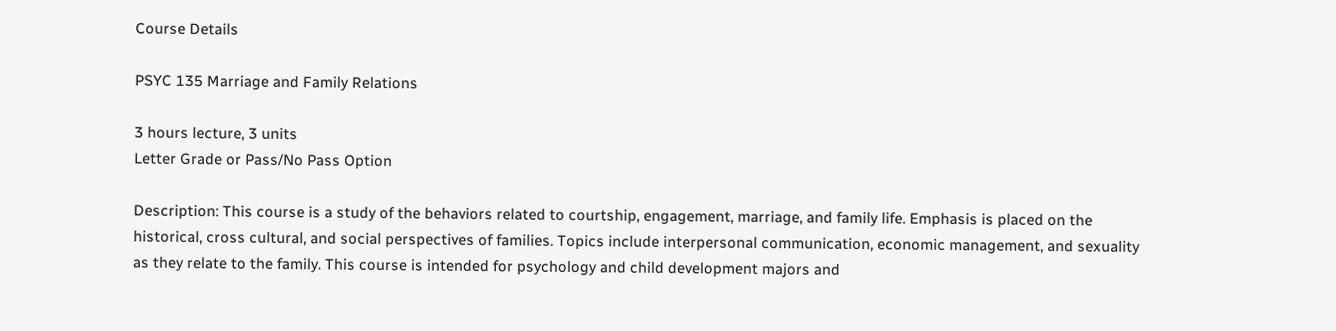Course Details

PSYC 135 Marriage and Family Relations

3 hours lecture, 3 units
Letter Grade or Pass/No Pass Option

Description: This course is a study of the behaviors related to courtship, engagement, marriage, and family life. Emphasis is placed on the historical, cross cultural, and social perspectives of families. Topics include interpersonal communication, economic management, and sexuality as they relate to the family. This course is intended for psychology and child development majors and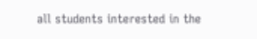all students interested in the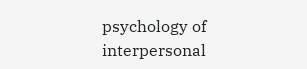psychology of interpersonal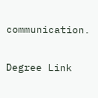communication.

Degree Link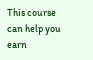This course can help you earn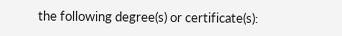the following degree(s) or certificate(s):